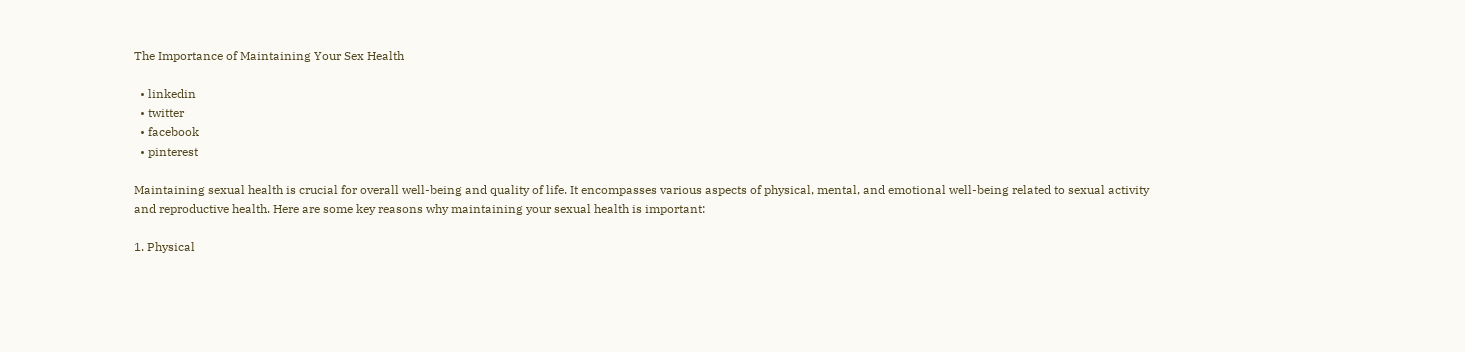The Importance of Maintaining Your Sex Health

  • linkedin
  • twitter
  • facebook
  • pinterest

Maintaining sexual health is crucial for overall well-being and quality of life. It encompasses various aspects of physical, mental, and emotional well-being related to sexual activity and reproductive health. Here are some key reasons why maintaining your sexual health is important:

1. Physical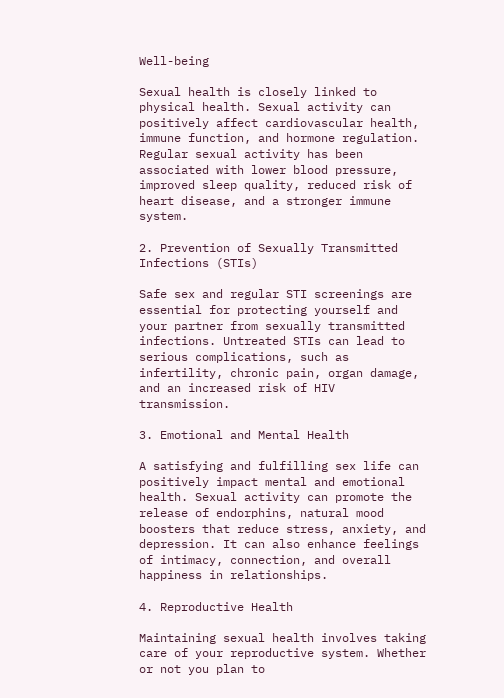Well-being

Sexual health is closely linked to physical health. Sexual activity can positively affect cardiovascular health, immune function, and hormone regulation. Regular sexual activity has been associated with lower blood pressure, improved sleep quality, reduced risk of heart disease, and a stronger immune system.

2. Prevention of Sexually Transmitted Infections (STIs)

Safe sex and regular STI screenings are essential for protecting yourself and your partner from sexually transmitted infections. Untreated STIs can lead to serious complications, such as infertility, chronic pain, organ damage, and an increased risk of HIV transmission.

3. Emotional and Mental Health

A satisfying and fulfilling sex life can positively impact mental and emotional health. Sexual activity can promote the release of endorphins, natural mood boosters that reduce stress, anxiety, and depression. It can also enhance feelings of intimacy, connection, and overall happiness in relationships.

4. Reproductive Health

Maintaining sexual health involves taking care of your reproductive system. Whether or not you plan to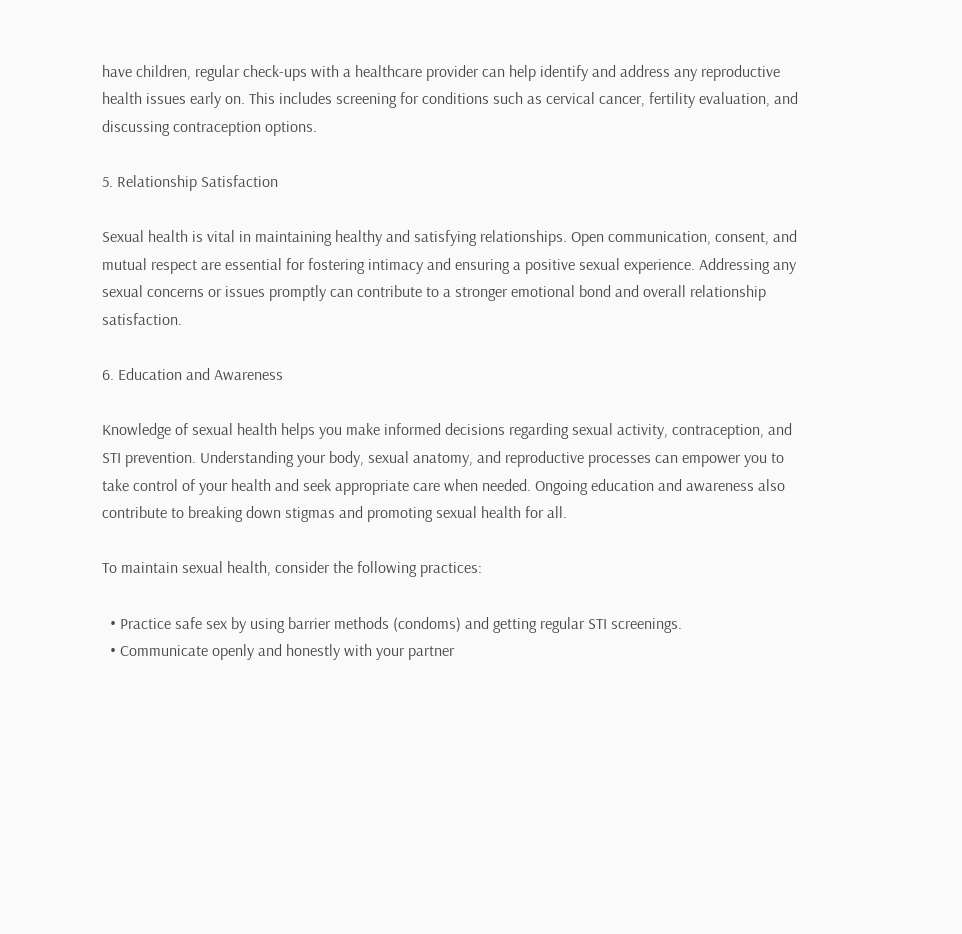have children, regular check-ups with a healthcare provider can help identify and address any reproductive health issues early on. This includes screening for conditions such as cervical cancer, fertility evaluation, and discussing contraception options.

5. Relationship Satisfaction

Sexual health is vital in maintaining healthy and satisfying relationships. Open communication, consent, and mutual respect are essential for fostering intimacy and ensuring a positive sexual experience. Addressing any sexual concerns or issues promptly can contribute to a stronger emotional bond and overall relationship satisfaction.

6. Education and Awareness

Knowledge of sexual health helps you make informed decisions regarding sexual activity, contraception, and STI prevention. Understanding your body, sexual anatomy, and reproductive processes can empower you to take control of your health and seek appropriate care when needed. Ongoing education and awareness also contribute to breaking down stigmas and promoting sexual health for all.

To maintain sexual health, consider the following practices:

  • Practice safe sex by using barrier methods (condoms) and getting regular STI screenings.
  • Communicate openly and honestly with your partner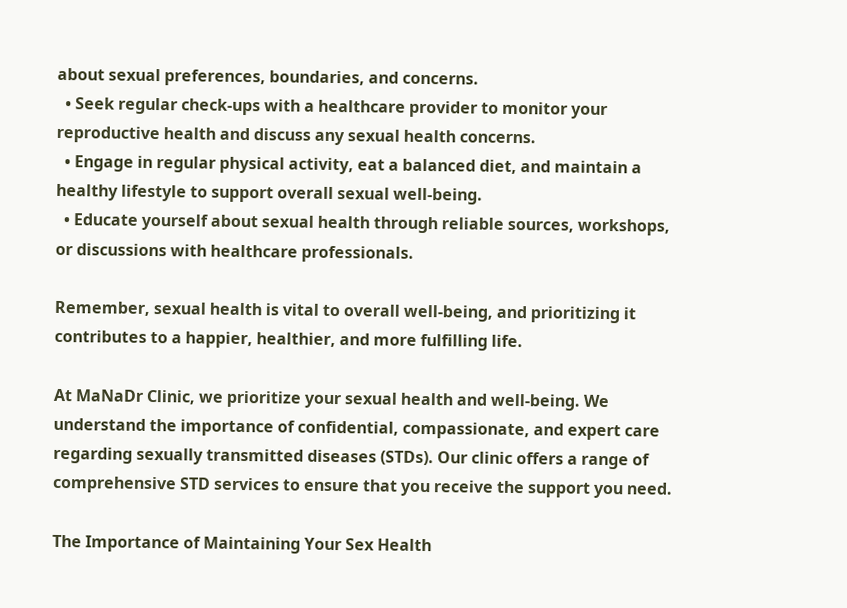about sexual preferences, boundaries, and concerns.
  • Seek regular check-ups with a healthcare provider to monitor your reproductive health and discuss any sexual health concerns.
  • Engage in regular physical activity, eat a balanced diet, and maintain a healthy lifestyle to support overall sexual well-being.
  • Educate yourself about sexual health through reliable sources, workshops, or discussions with healthcare professionals.

Remember, sexual health is vital to overall well-being, and prioritizing it contributes to a happier, healthier, and more fulfilling life.

At MaNaDr Clinic, we prioritize your sexual health and well-being. We understand the importance of confidential, compassionate, and expert care regarding sexually transmitted diseases (STDs). Our clinic offers a range of comprehensive STD services to ensure that you receive the support you need.

The Importance of Maintaining Your Sex Health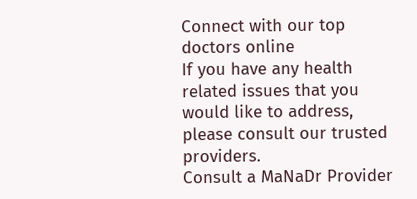Connect with our top doctors online
If you have any health related issues that you would like to address, please consult our trusted providers.
Consult a MaNaDr Provider